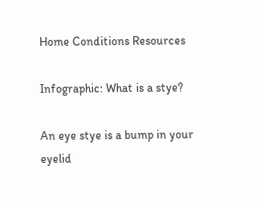Home Conditions Resources

Infographic: What is a stye?

An eye stye is a bump in your eyelid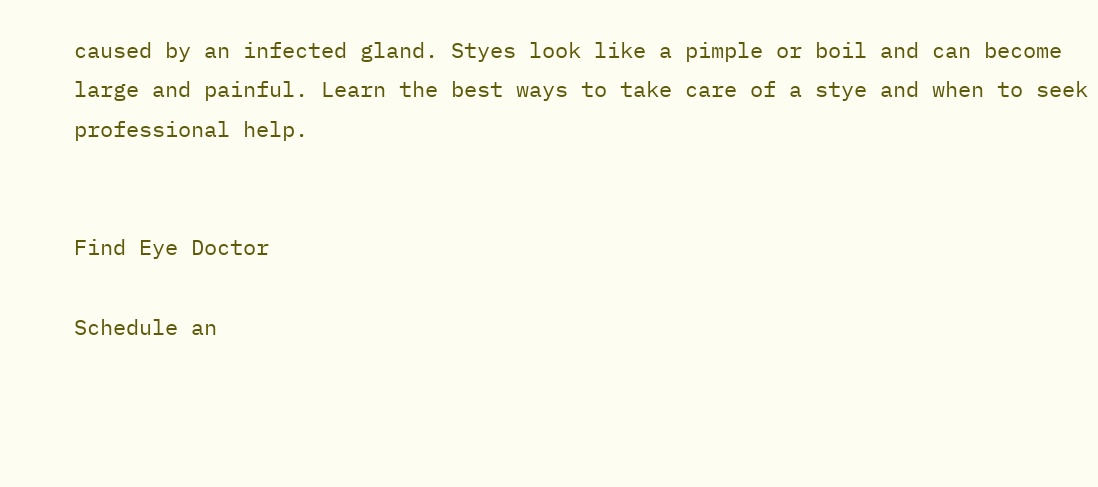caused by an infected gland. Styes look like a pimple or boil and can become large and painful. Learn the best ways to take care of a stye and when to seek professional help.


Find Eye Doctor

Schedule an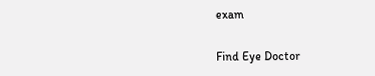exam

Find Eye Doctor